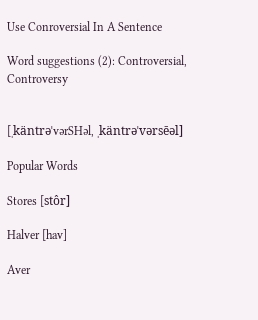Use Conroversial In A Sentence

Word suggestions (2): Controversial, Controversy


[ˌkäntrəˈvərSHəl, ˌkäntrəˈvərsēəl]

Popular Words

Stores [stôr]

Halver [hav]

Aver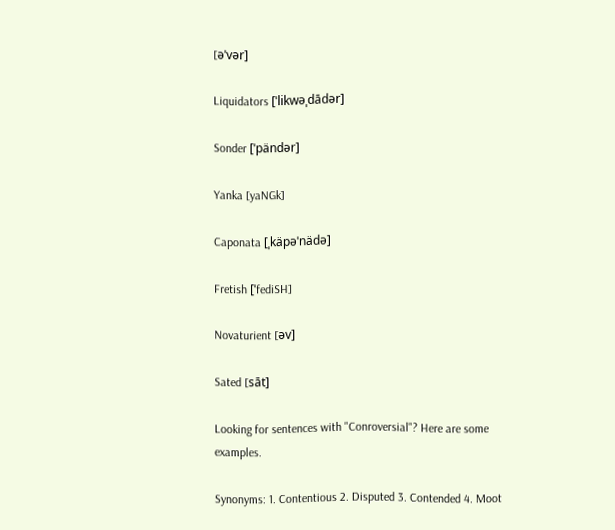[əˈvər]

Liquidators [ˈlikwəˌdādər]

Sonder [ˈpändər]

Yanka [yaNGk]

Caponata [ˌkäpəˈnädə]

Fretish [ˈfediSH]

Novaturient [əv]

Sated [sāt]

Looking for sentences with "Conroversial"? Here are some examples.

Synonyms: 1. Contentious 2. Disputed 3. Contended 4. Moot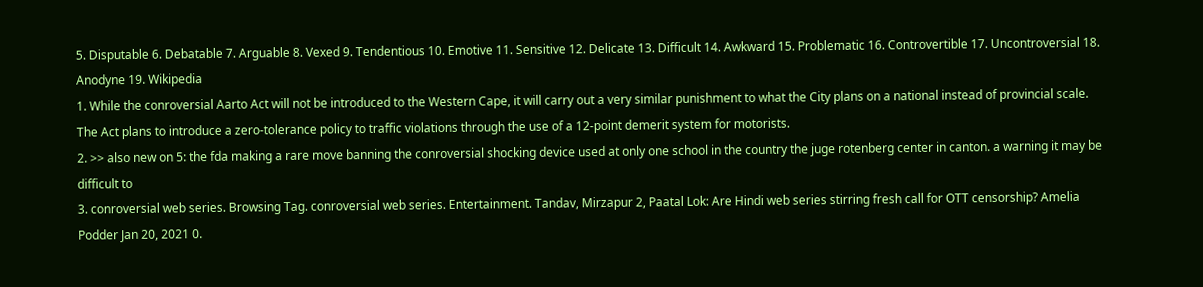5. Disputable 6. Debatable 7. Arguable 8. Vexed 9. Tendentious 10. Emotive 11. Sensitive 12. Delicate 13. Difficult 14. Awkward 15. Problematic 16. Controvertible 17. Uncontroversial 18. Anodyne 19. Wikipedia
1. While the conroversial Aarto Act will not be introduced to the Western Cape, it will carry out a very similar punishment to what the City plans on a national instead of provincial scale. The Act plans to introduce a zero-tolerance policy to traffic violations through the use of a 12-point demerit system for motorists.
2. >> also new on 5: the fda making a rare move banning the conroversial shocking device used at only one school in the country the juge rotenberg center in canton. a warning it may be difficult to
3. conroversial web series. Browsing Tag. conroversial web series. Entertainment. Tandav, Mirzapur 2, Paatal Lok: Are Hindi web series stirring fresh call for OTT censorship? Amelia Podder Jan 20, 2021 0.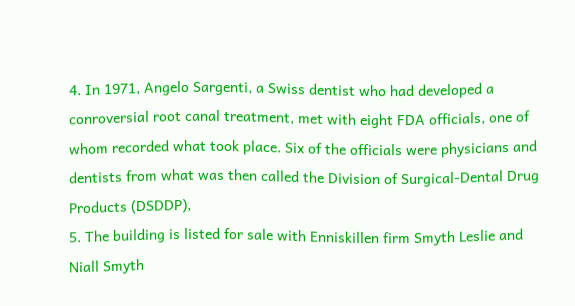4. In 1971, Angelo Sargenti, a Swiss dentist who had developed a conroversial root canal treatment, met with eight FDA officials, one of whom recorded what took place. Six of the officials were physicians and dentists from what was then called the Division of Surgical-Dental Drug Products (DSDDP),
5. The building is listed for sale with Enniskillen firm Smyth Leslie and Niall Smyth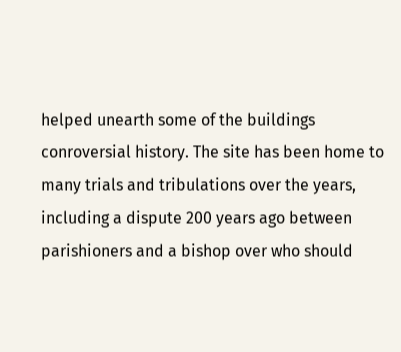helped unearth some of the buildings conroversial history. The site has been home to many trials and tribulations over the years, including a dispute 200 years ago between parishioners and a bishop over who should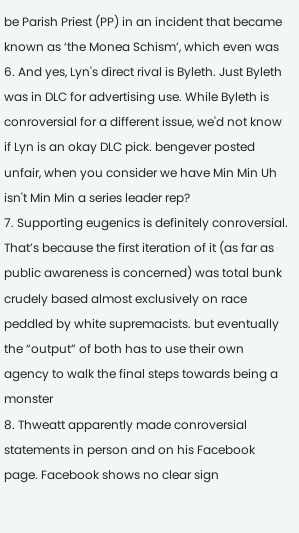be Parish Priest (PP) in an incident that became known as ‘the Monea Schism’, which even was
6. And yes, Lyn's direct rival is Byleth. Just Byleth was in DLC for advertising use. While Byleth is conroversial for a different issue, we'd not know if Lyn is an okay DLC pick. bengever posted unfair, when you consider we have Min Min Uh isn't Min Min a series leader rep?
7. Supporting eugenics is definitely conroversial. That’s because the first iteration of it (as far as public awareness is concerned) was total bunk crudely based almost exclusively on race peddled by white supremacists. but eventually the “output” of both has to use their own agency to walk the final steps towards being a monster
8. Thweatt apparently made conroversial statements in person and on his Facebook page. Facebook shows no clear sign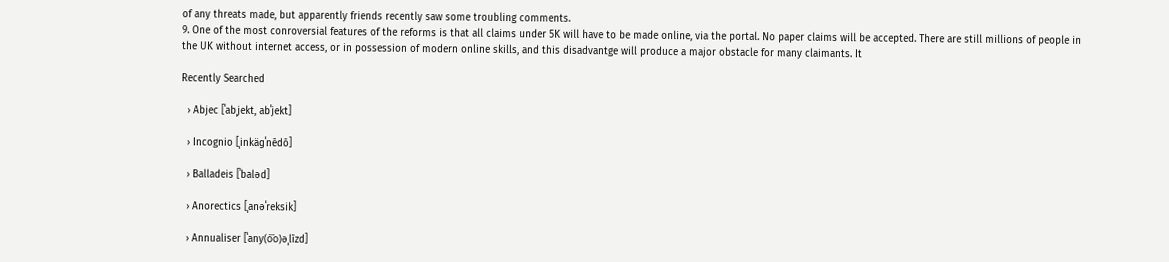of any threats made, but apparently friends recently saw some troubling comments.
9. One of the most conroversial features of the reforms is that all claims under 5K will have to be made online, via the portal. No paper claims will be accepted. There are still millions of people in the UK without internet access, or in possession of modern online skills, and this disadvantge will produce a major obstacle for many claimants. It

Recently Searched

  › Abjec [ˈabˌjekt, abˈjekt]

  › Incognio [ˌinkäɡˈnēdō]

  › Balladeis [ˈbaləd]

  › Anorectics [ˌanəˈreksik]

  › Annualiser [ˈany(o͞o)əˌlīzd]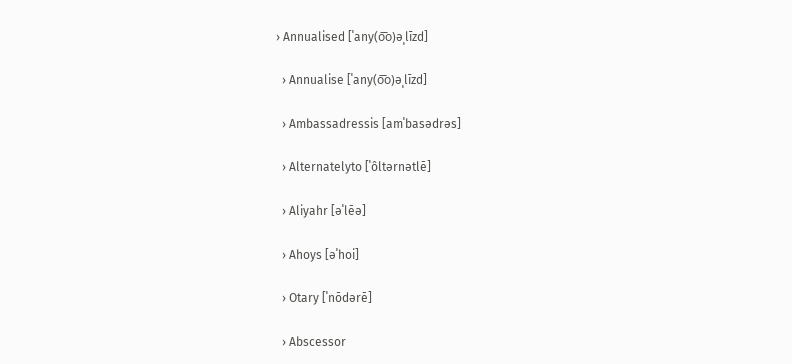› Annualised [ˈany(o͞o)əˌlīzd]

  › Annualise [ˈany(o͞o)əˌlīzd]

  › Ambassadressis [amˈbasədrəs]

  › Alternatelyto [ˈôltərnətlē]

  › Aliyahr [əˈlēə]

  › Ahoys [əˈhoi]

  › Otary [ˈnōdərē]

  › Abscessor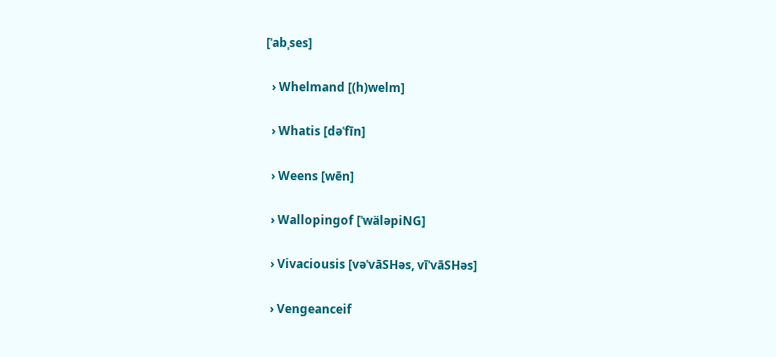[ˈabˌses]

  › Whelmand [(h)welm]

  › Whatis [dəˈfīn]

  › Weens [wēn]

  › Wallopingof [ˈwäləpiNG]

  › Vivaciousis [vəˈvāSHəs, vīˈvāSHəs]

  › Vengeanceif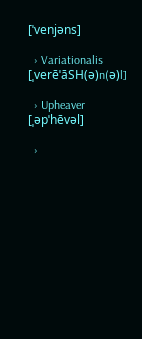[ˈvenjəns]

  › Variationalis [ˌverēˈāSH(ə)n(ə)l]

  › Upheaver [ˌəpˈhēvəl]

  ›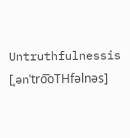Untruthfulnessis [ˌənˈtro͞oTHfəlnəs]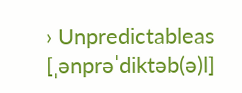› Unpredictableas [ˌənprəˈdiktəb(ə)l]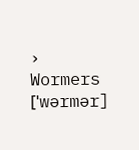› Wormers [ˈwərmər]